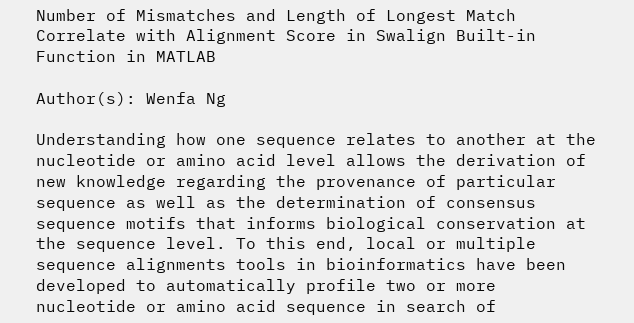Number of Mismatches and Length of Longest Match Correlate with Alignment Score in Swalign Built-in Function in MATLAB

Author(s): Wenfa Ng

Understanding how one sequence relates to another at the nucleotide or amino acid level allows the derivation of new knowledge regarding the provenance of particular sequence as well as the determination of consensus sequence motifs that informs biological conservation at the sequence level. To this end, local or multiple sequence alignments tools in bioinformatics have been developed to automatically profile two or more nucleotide or amino acid sequence in search of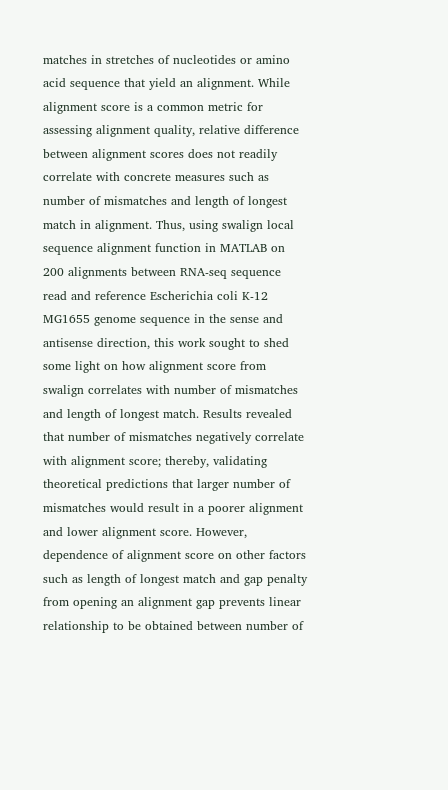matches in stretches of nucleotides or amino acid sequence that yield an alignment. While alignment score is a common metric for assessing alignment quality, relative difference between alignment scores does not readily correlate with concrete measures such as number of mismatches and length of longest match in alignment. Thus, using swalign local sequence alignment function in MATLAB on 200 alignments between RNA-seq sequence read and reference Escherichia coli K-12 MG1655 genome sequence in the sense and antisense direction, this work sought to shed some light on how alignment score from swalign correlates with number of mismatches and length of longest match. Results revealed that number of mismatches negatively correlate with alignment score; thereby, validating theoretical predictions that larger number of mismatches would result in a poorer alignment and lower alignment score. However, dependence of alignment score on other factors such as length of longest match and gap penalty from opening an alignment gap prevents linear relationship to be obtained between number of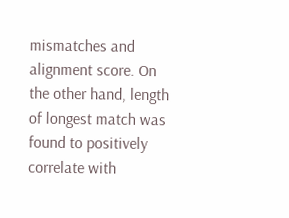mismatches and alignment score. On the other hand, length of longest match was found to positively correlate with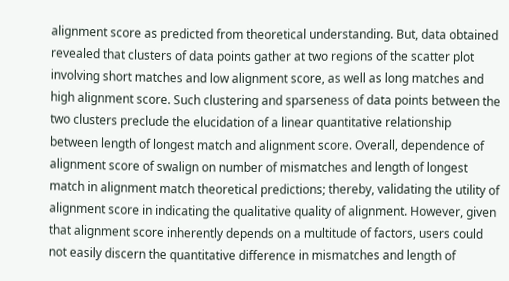alignment score as predicted from theoretical understanding. But, data obtained revealed that clusters of data points gather at two regions of the scatter plot involving short matches and low alignment score, as well as long matches and high alignment score. Such clustering and sparseness of data points between the two clusters preclude the elucidation of a linear quantitative relationship between length of longest match and alignment score. Overall, dependence of alignment score of swalign on number of mismatches and length of longest match in alignment match theoretical predictions; thereby, validating the utility of alignment score in indicating the qualitative quality of alignment. However, given that alignment score inherently depends on a multitude of factors, users could not easily discern the quantitative difference in mismatches and length of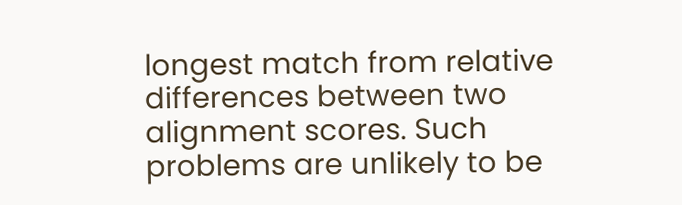longest match from relative differences between two alignment scores. Such problems are unlikely to be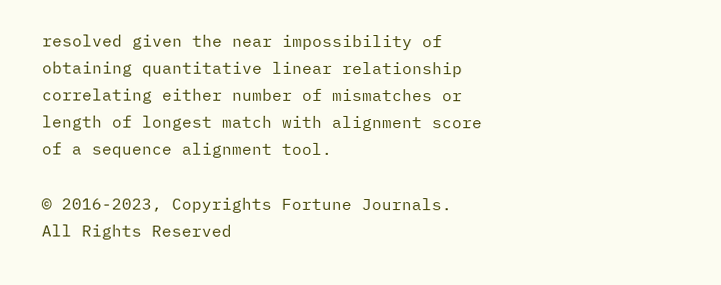resolved given the near impossibility of obtaining quantitative linear relationship correlating either number of mismatches or length of longest match with alignment score of a sequence alignment tool.

© 2016-2023, Copyrights Fortune Journals. All Rights Reserved